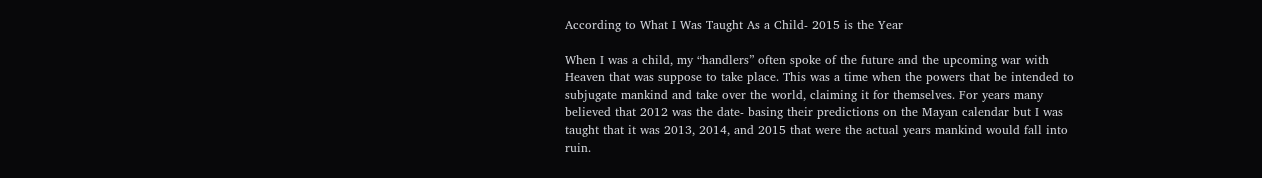According to What I Was Taught As a Child- 2015 is the Year

When I was a child, my “handlers” often spoke of the future and the upcoming war with Heaven that was suppose to take place. This was a time when the powers that be intended to subjugate mankind and take over the world, claiming it for themselves. For years many believed that 2012 was the date- basing their predictions on the Mayan calendar but I was taught that it was 2013, 2014, and 2015 that were the actual years mankind would fall into ruin.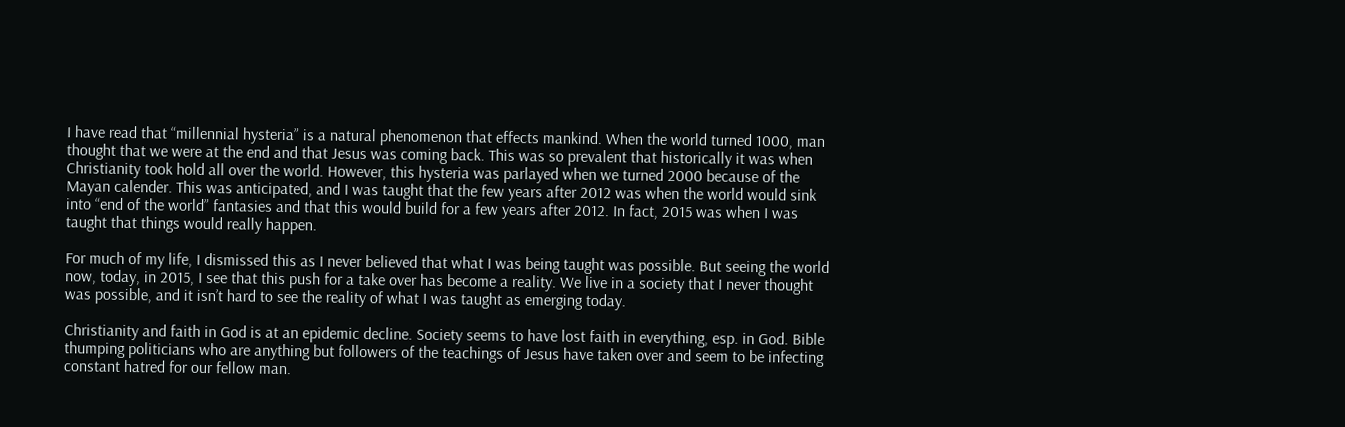I have read that “millennial hysteria” is a natural phenomenon that effects mankind. When the world turned 1000, man thought that we were at the end and that Jesus was coming back. This was so prevalent that historically it was when Christianity took hold all over the world. However, this hysteria was parlayed when we turned 2000 because of the Mayan calender. This was anticipated, and I was taught that the few years after 2012 was when the world would sink into “end of the world” fantasies and that this would build for a few years after 2012. In fact, 2015 was when I was taught that things would really happen.

For much of my life, I dismissed this as I never believed that what I was being taught was possible. But seeing the world now, today, in 2015, I see that this push for a take over has become a reality. We live in a society that I never thought was possible, and it isn’t hard to see the reality of what I was taught as emerging today.

Christianity and faith in God is at an epidemic decline. Society seems to have lost faith in everything, esp. in God. Bible thumping politicians who are anything but followers of the teachings of Jesus have taken over and seem to be infecting constant hatred for our fellow man.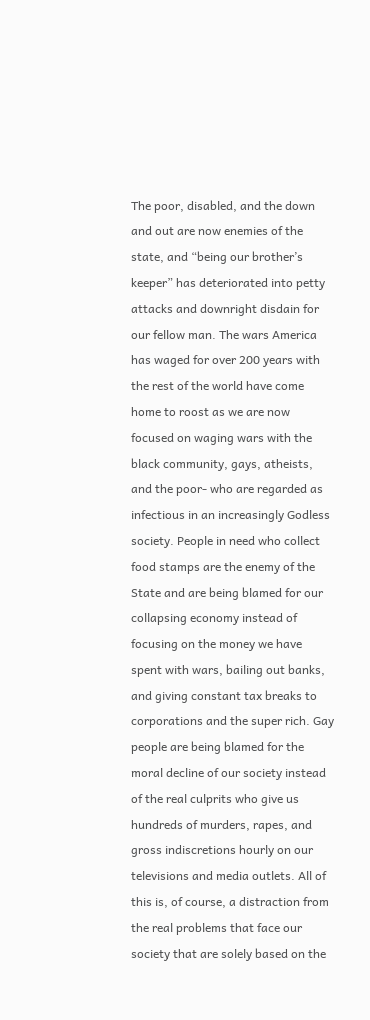The poor, disabled, and the down and out are now enemies of the state, and “being our brother’s keeper” has deteriorated into petty attacks and downright disdain for our fellow man. The wars America has waged for over 200 years with the rest of the world have come home to roost as we are now focused on waging wars with the black community, gays, atheists, and the poor- who are regarded as infectious in an increasingly Godless society. People in need who collect food stamps are the enemy of the State and are being blamed for our collapsing economy instead of focusing on the money we have spent with wars, bailing out banks, and giving constant tax breaks to corporations and the super rich. Gay people are being blamed for the moral decline of our society instead of the real culprits who give us hundreds of murders, rapes, and gross indiscretions hourly on our televisions and media outlets. All of this is, of course, a distraction from the real problems that face our society that are solely based on the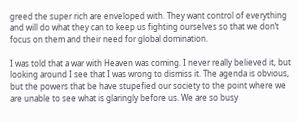greed the super rich are enveloped with. They want control of everything and will do what they can to keep us fighting ourselves so that we don’t focus on them and their need for global domination.

I was told that a war with Heaven was coming. I never really believed it, but looking around I see that I was wrong to dismiss it. The agenda is obvious, but the powers that be have stupefied our society to the point where we are unable to see what is glaringly before us. We are so busy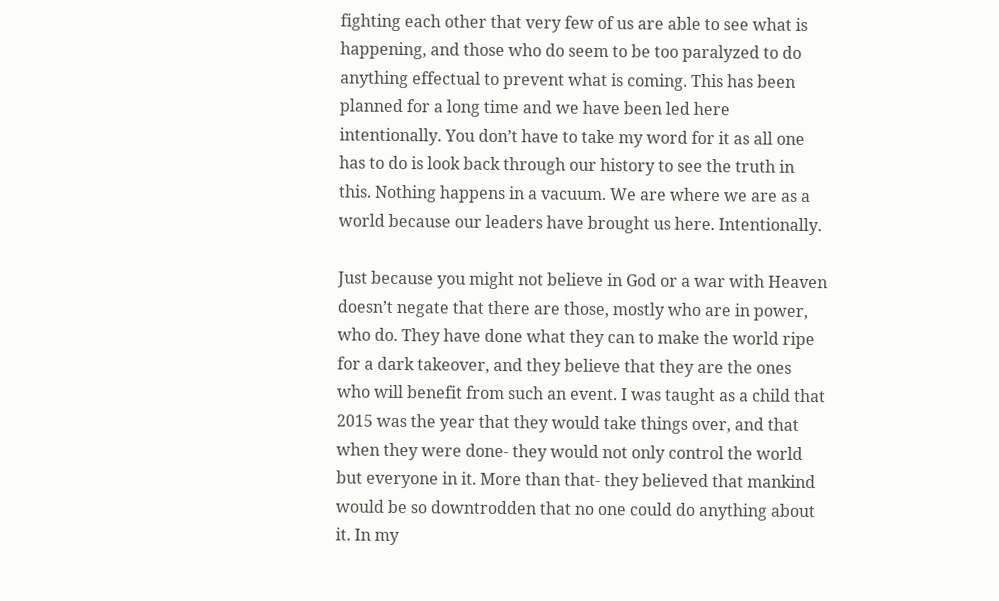fighting each other that very few of us are able to see what is happening, and those who do seem to be too paralyzed to do anything effectual to prevent what is coming. This has been planned for a long time and we have been led here intentionally. You don’t have to take my word for it as all one has to do is look back through our history to see the truth in this. Nothing happens in a vacuum. We are where we are as a world because our leaders have brought us here. Intentionally.

Just because you might not believe in God or a war with Heaven doesn’t negate that there are those, mostly who are in power, who do. They have done what they can to make the world ripe for a dark takeover, and they believe that they are the ones who will benefit from such an event. I was taught as a child that 2015 was the year that they would take things over, and that when they were done- they would not only control the world but everyone in it. More than that- they believed that mankind would be so downtrodden that no one could do anything about it. In my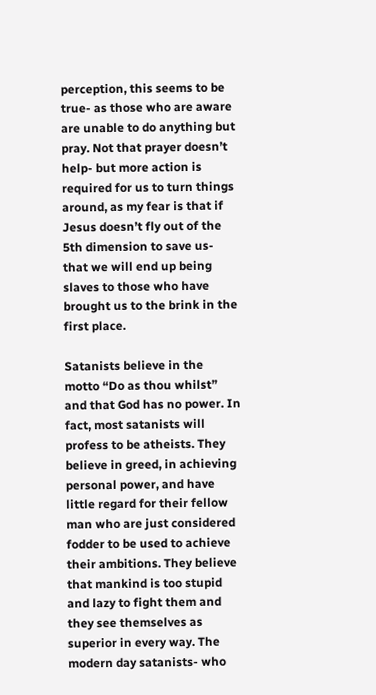perception, this seems to be true- as those who are aware are unable to do anything but pray. Not that prayer doesn’t help- but more action is required for us to turn things around, as my fear is that if Jesus doesn’t fly out of the 5th dimension to save us- that we will end up being slaves to those who have brought us to the brink in the first place.

Satanists believe in the motto “Do as thou whilst” and that God has no power. In fact, most satanists will profess to be atheists. They believe in greed, in achieving personal power, and have little regard for their fellow man who are just considered fodder to be used to achieve their ambitions. They believe that mankind is too stupid and lazy to fight them and they see themselves as superior in every way. The modern day satanists- who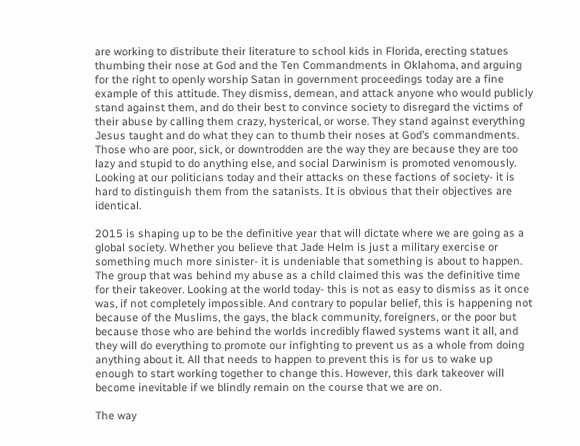are working to distribute their literature to school kids in Florida, erecting statues thumbing their nose at God and the Ten Commandments in Oklahoma, and arguing for the right to openly worship Satan in government proceedings today are a fine example of this attitude. They dismiss, demean, and attack anyone who would publicly stand against them, and do their best to convince society to disregard the victims of their abuse by calling them crazy, hysterical, or worse. They stand against everything Jesus taught and do what they can to thumb their noses at God’s commandments. Those who are poor, sick, or downtrodden are the way they are because they are too lazy and stupid to do anything else, and social Darwinism is promoted venomously. Looking at our politicians today and their attacks on these factions of society- it is hard to distinguish them from the satanists. It is obvious that their objectives are identical.

2015 is shaping up to be the definitive year that will dictate where we are going as a global society. Whether you believe that Jade Helm is just a military exercise or something much more sinister- it is undeniable that something is about to happen. The group that was behind my abuse as a child claimed this was the definitive time for their takeover. Looking at the world today- this is not as easy to dismiss as it once was, if not completely impossible. And contrary to popular belief, this is happening not because of the Muslims, the gays, the black community, foreigners, or the poor but because those who are behind the worlds incredibly flawed systems want it all, and they will do everything to promote our infighting to prevent us as a whole from doing anything about it. All that needs to happen to prevent this is for us to wake up enough to start working together to change this. However, this dark takeover will become inevitable if we blindly remain on the course that we are on.

The way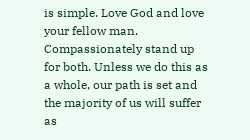is simple. Love God and love your fellow man. Compassionately stand up for both. Unless we do this as a whole, our path is set and the majority of us will suffer as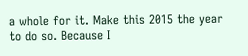a whole for it. Make this 2015 the year to do so. Because I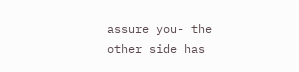assure you- the other side has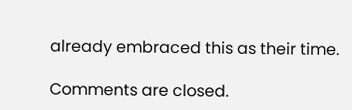already embraced this as their time.

Comments are closed.